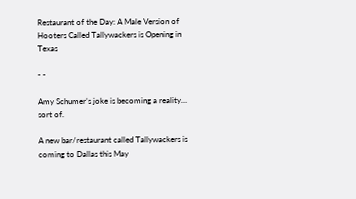Restaurant of the Day: A Male Version of Hooters Called Tallywackers is Opening in Texas

- -

Amy Schumer’s joke is becoming a reality… sort of.

A new bar/restaurant called Tallywackers is coming to Dallas this May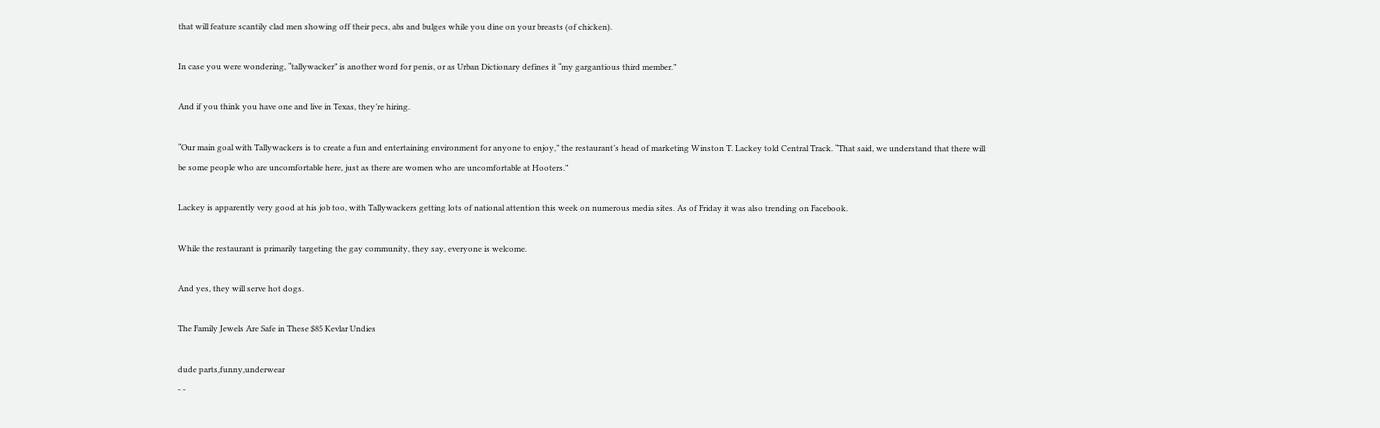that will feature scantily clad men showing off their pecs, abs and bulges while you dine on your breasts (of chicken).

In case you were wondering, “tallywacker” is another word for penis, or as Urban Dictionary defines it “my gargantious third member.”

And if you think you have one and live in Texas, they’re hiring.

“Our main goal with Tallywackers is to create a fun and entertaining environment for anyone to enjoy,” the restaurant’s head of marketing Winston T. Lackey told Central Track. “That said, we understand that there will be some people who are uncomfortable here, just as there are women who are uncomfortable at Hooters.”

Lackey is apparently very good at his job too, with Tallywackers getting lots of national attention this week on numerous media sites. As of Friday it was also trending on Facebook.

While the restaurant is primarily targeting the gay community, they say, everyone is welcome.

And yes, they will serve hot dogs.

The Family Jewels Are Safe in These $85 Kevlar Undies

dude parts,funny,underwear
- -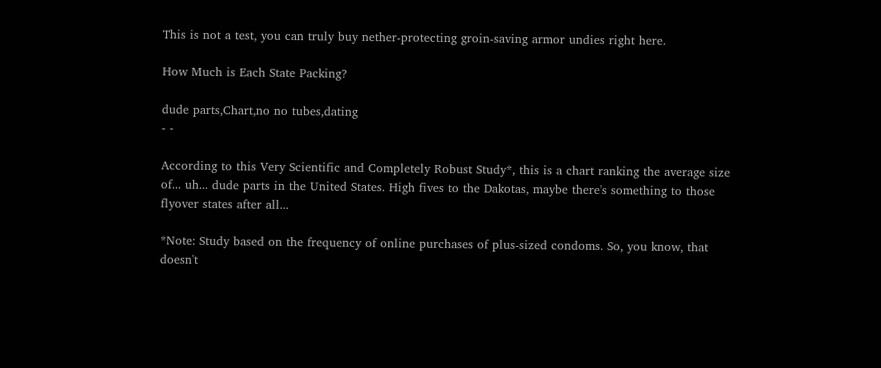This is not a test, you can truly buy nether-protecting groin-saving armor undies right here.

How Much is Each State Packing?

dude parts,Chart,no no tubes,dating
- -

According to this Very Scientific and Completely Robust Study*, this is a chart ranking the average size of... uh... dude parts in the United States. High fives to the Dakotas, maybe there's something to those flyover states after all...

*Note: Study based on the frequency of online purchases of plus-sized condoms. So, you know, that doesn't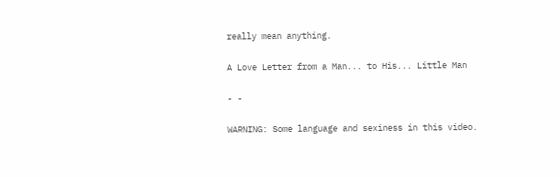really mean anything.

A Love Letter from a Man... to His... Little Man

- -

WARNING: Some language and sexiness in this video.